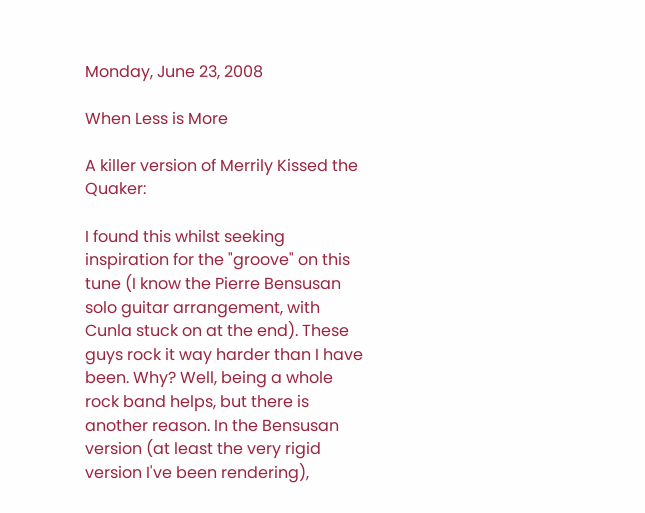Monday, June 23, 2008

When Less is More

A killer version of Merrily Kissed the Quaker:

I found this whilst seeking inspiration for the "groove" on this tune (I know the Pierre Bensusan solo guitar arrangement, with Cunla stuck on at the end). These guys rock it way harder than I have been. Why? Well, being a whole rock band helps, but there is another reason. In the Bensusan version (at least the very rigid version I've been rendering),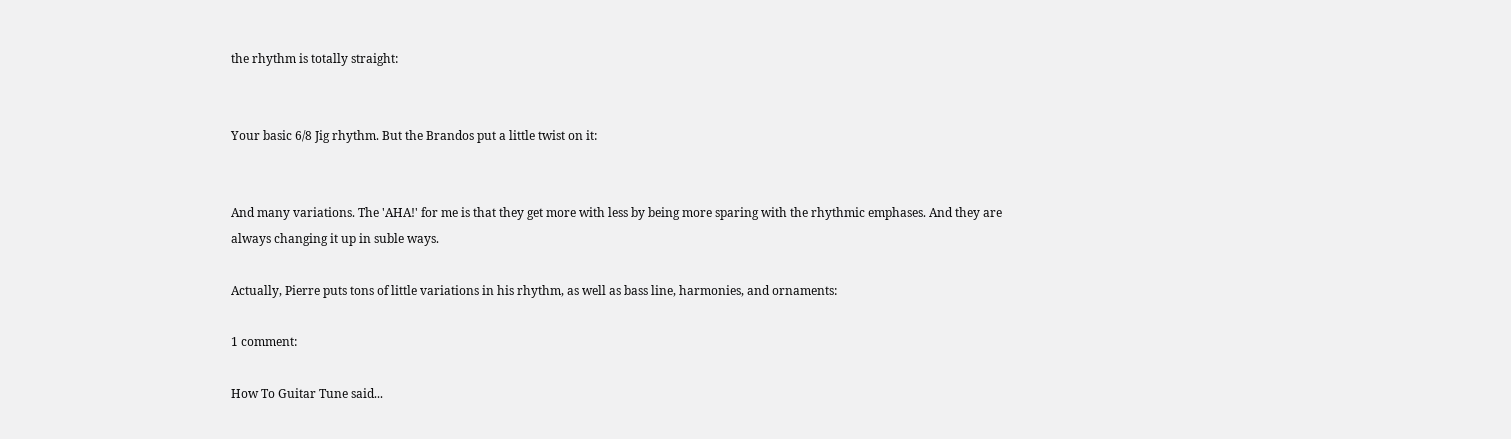the rhythm is totally straight:


Your basic 6/8 Jig rhythm. But the Brandos put a little twist on it:


And many variations. The 'AHA!' for me is that they get more with less by being more sparing with the rhythmic emphases. And they are always changing it up in suble ways.

Actually, Pierre puts tons of little variations in his rhythm, as well as bass line, harmonies, and ornaments:

1 comment:

How To Guitar Tune said...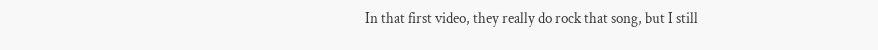In that first video, they really do rock that song, but I still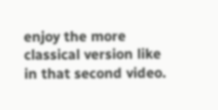enjoy the more classical version like in that second video.